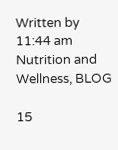Written by 11:44 am Nutrition and Wellness, BLOG

15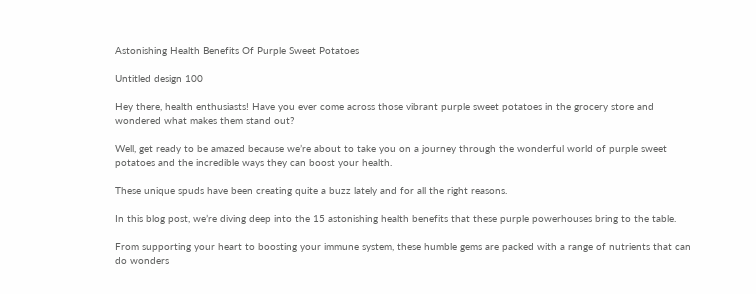Astonishing Health Benefits Of Purple Sweet Potatoes

Untitled design 100

Hey there, health enthusiasts! Have you ever come across those vibrant purple sweet potatoes in the grocery store and wondered what makes them stand out?

Well, get ready to be amazed because we’re about to take you on a journey through the wonderful world of purple sweet potatoes and the incredible ways they can boost your health.

These unique spuds have been creating quite a buzz lately and for all the right reasons.

In this blog post, we’re diving deep into the 15 astonishing health benefits that these purple powerhouses bring to the table.

From supporting your heart to boosting your immune system, these humble gems are packed with a range of nutrients that can do wonders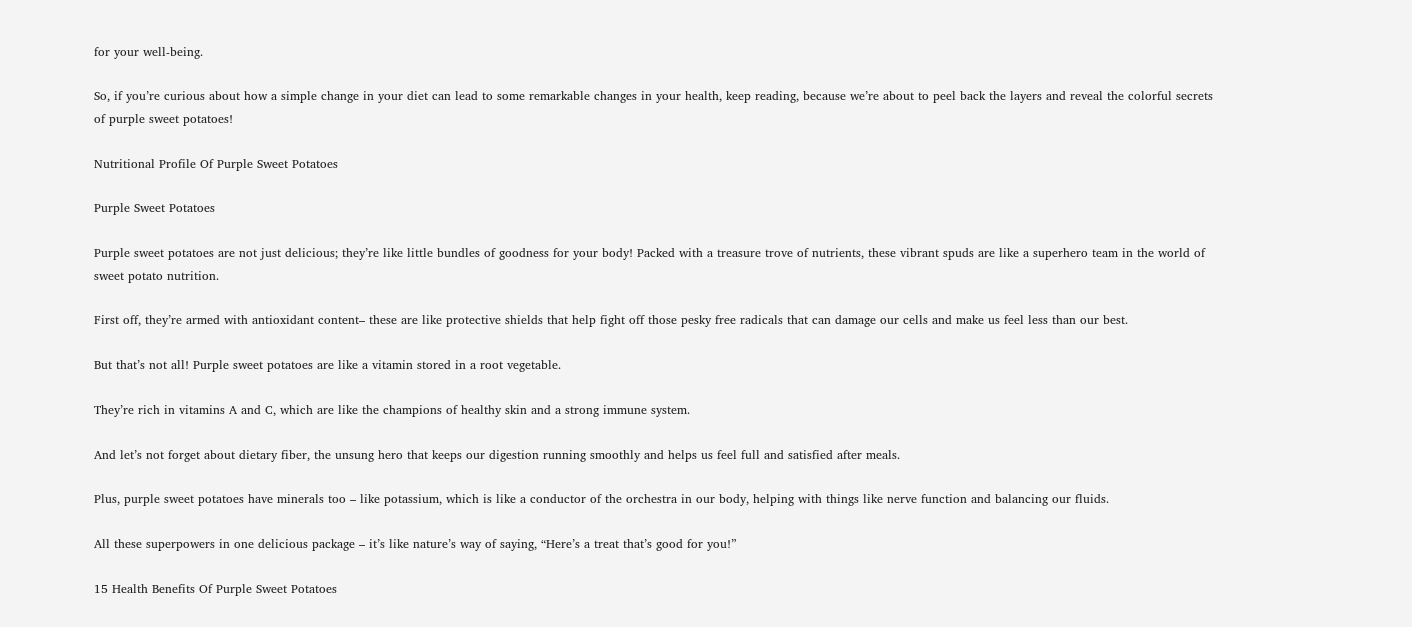for your well-being.

So, if you’re curious about how a simple change in your diet can lead to some remarkable changes in your health, keep reading, because we’re about to peel back the layers and reveal the colorful secrets of purple sweet potatoes!

Nutritional Profile Of Purple Sweet Potatoes

Purple Sweet Potatoes

Purple sweet potatoes are not just delicious; they’re like little bundles of goodness for your body! Packed with a treasure trove of nutrients, these vibrant spuds are like a superhero team in the world of sweet potato nutrition.

First off, they’re armed with antioxidant content– these are like protective shields that help fight off those pesky free radicals that can damage our cells and make us feel less than our best.

But that’s not all! Purple sweet potatoes are like a vitamin stored in a root vegetable.

They’re rich in vitamins A and C, which are like the champions of healthy skin and a strong immune system.

And let’s not forget about dietary fiber, the unsung hero that keeps our digestion running smoothly and helps us feel full and satisfied after meals.

Plus, purple sweet potatoes have minerals too – like potassium, which is like a conductor of the orchestra in our body, helping with things like nerve function and balancing our fluids.

All these superpowers in one delicious package – it’s like nature’s way of saying, “Here’s a treat that’s good for you!”

15 Health Benefits Of Purple Sweet Potatoes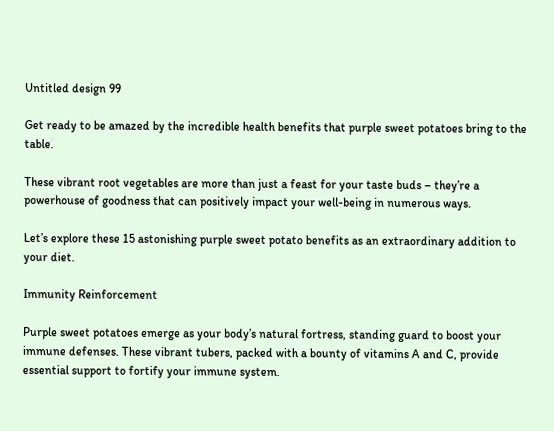Untitled design 99

Get ready to be amazed by the incredible health benefits that purple sweet potatoes bring to the table.

These vibrant root vegetables are more than just a feast for your taste buds – they’re a powerhouse of goodness that can positively impact your well-being in numerous ways.

Let’s explore these 15 astonishing purple sweet potato benefits as an extraordinary addition to your diet.

Immunity Reinforcement

Purple sweet potatoes emerge as your body’s natural fortress, standing guard to boost your immune defenses. These vibrant tubers, packed with a bounty of vitamins A and C, provide essential support to fortify your immune system.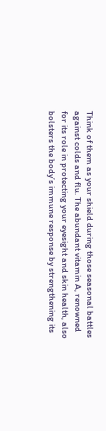Think of them as your shield during those seasonal battles against colds and flu. The abundant vitamin A, renowned for its role in protecting your eyesight and skin health, also bolsters the body’s immune response by strengthening its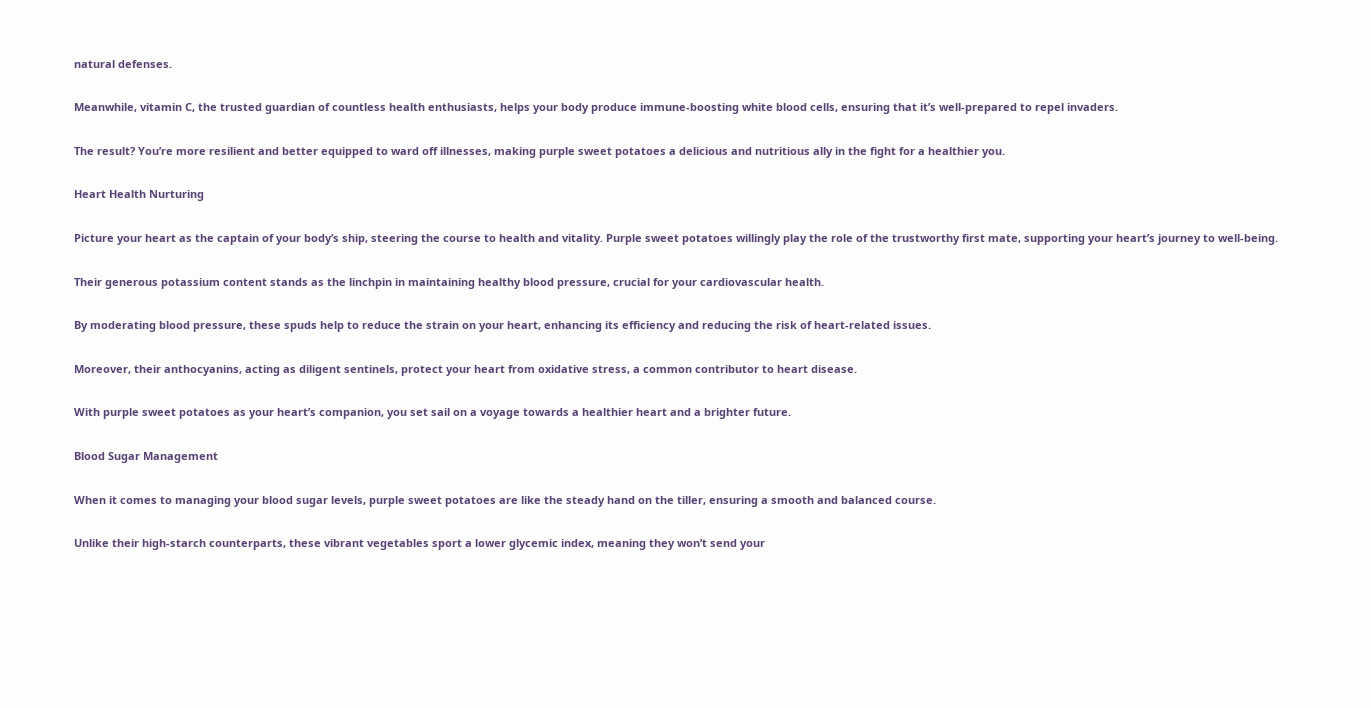natural defenses.

Meanwhile, vitamin C, the trusted guardian of countless health enthusiasts, helps your body produce immune-boosting white blood cells, ensuring that it’s well-prepared to repel invaders.

The result? You’re more resilient and better equipped to ward off illnesses, making purple sweet potatoes a delicious and nutritious ally in the fight for a healthier you.

Heart Health Nurturing

Picture your heart as the captain of your body’s ship, steering the course to health and vitality. Purple sweet potatoes willingly play the role of the trustworthy first mate, supporting your heart’s journey to well-being.

Their generous potassium content stands as the linchpin in maintaining healthy blood pressure, crucial for your cardiovascular health.

By moderating blood pressure, these spuds help to reduce the strain on your heart, enhancing its efficiency and reducing the risk of heart-related issues.

Moreover, their anthocyanins, acting as diligent sentinels, protect your heart from oxidative stress, a common contributor to heart disease.

With purple sweet potatoes as your heart’s companion, you set sail on a voyage towards a healthier heart and a brighter future.

Blood Sugar Management

When it comes to managing your blood sugar levels, purple sweet potatoes are like the steady hand on the tiller, ensuring a smooth and balanced course.

Unlike their high-starch counterparts, these vibrant vegetables sport a lower glycemic index, meaning they won’t send your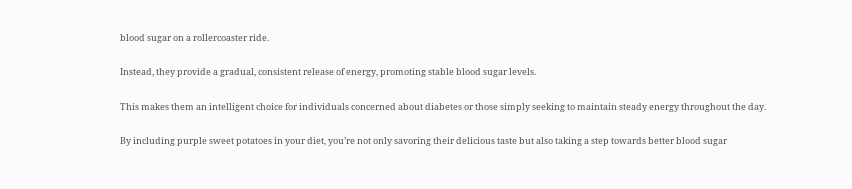blood sugar on a rollercoaster ride.

Instead, they provide a gradual, consistent release of energy, promoting stable blood sugar levels.

This makes them an intelligent choice for individuals concerned about diabetes or those simply seeking to maintain steady energy throughout the day.

By including purple sweet potatoes in your diet, you’re not only savoring their delicious taste but also taking a step towards better blood sugar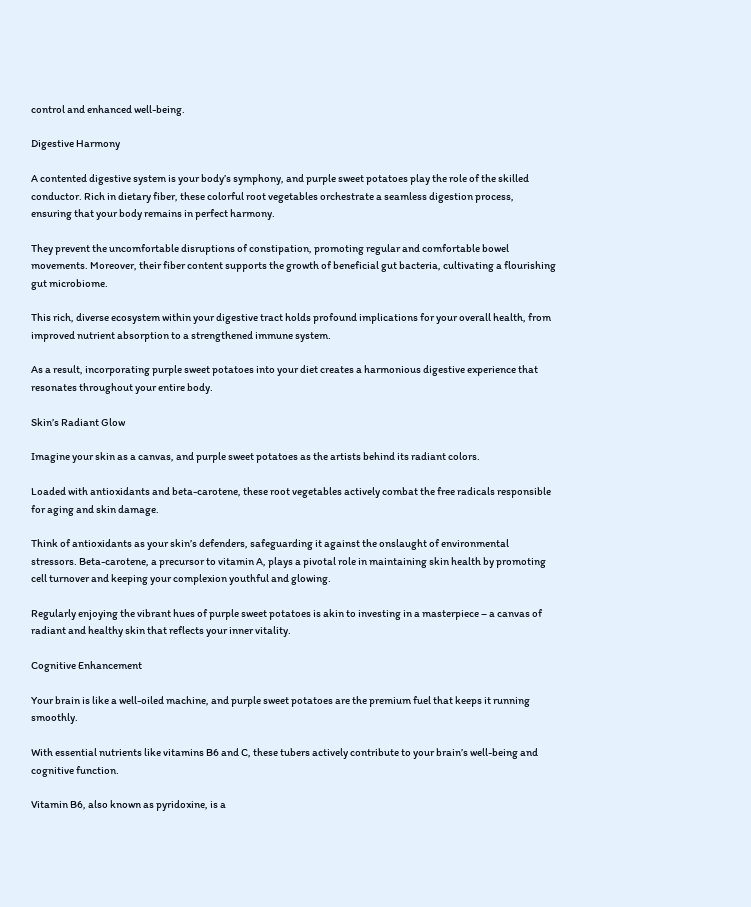control and enhanced well-being.

Digestive Harmony

A contented digestive system is your body’s symphony, and purple sweet potatoes play the role of the skilled conductor. Rich in dietary fiber, these colorful root vegetables orchestrate a seamless digestion process, ensuring that your body remains in perfect harmony.

They prevent the uncomfortable disruptions of constipation, promoting regular and comfortable bowel movements. Moreover, their fiber content supports the growth of beneficial gut bacteria, cultivating a flourishing gut microbiome.

This rich, diverse ecosystem within your digestive tract holds profound implications for your overall health, from improved nutrient absorption to a strengthened immune system.

As a result, incorporating purple sweet potatoes into your diet creates a harmonious digestive experience that resonates throughout your entire body.

Skin’s Radiant Glow

Imagine your skin as a canvas, and purple sweet potatoes as the artists behind its radiant colors.

Loaded with antioxidants and beta-carotene, these root vegetables actively combat the free radicals responsible for aging and skin damage.

Think of antioxidants as your skin’s defenders, safeguarding it against the onslaught of environmental stressors. Beta-carotene, a precursor to vitamin A, plays a pivotal role in maintaining skin health by promoting cell turnover and keeping your complexion youthful and glowing.

Regularly enjoying the vibrant hues of purple sweet potatoes is akin to investing in a masterpiece – a canvas of radiant and healthy skin that reflects your inner vitality.

Cognitive Enhancement

Your brain is like a well-oiled machine, and purple sweet potatoes are the premium fuel that keeps it running smoothly.

With essential nutrients like vitamins B6 and C, these tubers actively contribute to your brain’s well-being and cognitive function.

Vitamin B6, also known as pyridoxine, is a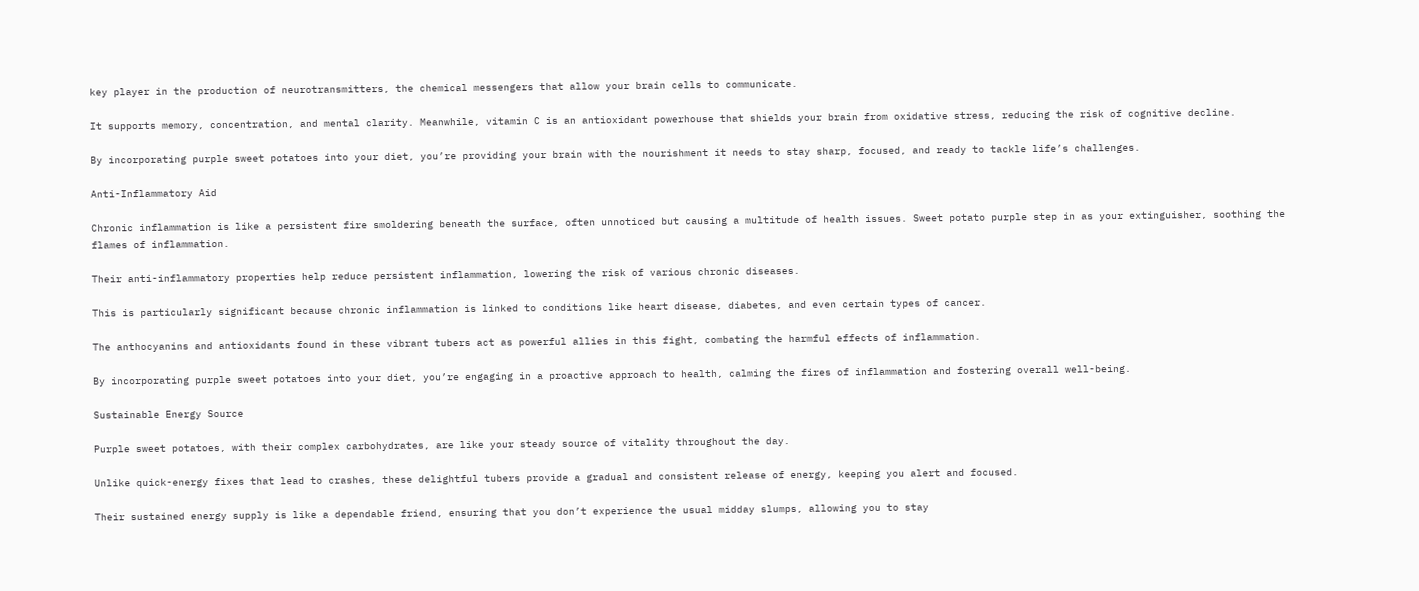key player in the production of neurotransmitters, the chemical messengers that allow your brain cells to communicate.

It supports memory, concentration, and mental clarity. Meanwhile, vitamin C is an antioxidant powerhouse that shields your brain from oxidative stress, reducing the risk of cognitive decline.

By incorporating purple sweet potatoes into your diet, you’re providing your brain with the nourishment it needs to stay sharp, focused, and ready to tackle life’s challenges.

Anti-Inflammatory Aid

Chronic inflammation is like a persistent fire smoldering beneath the surface, often unnoticed but causing a multitude of health issues. Sweet potato purple step in as your extinguisher, soothing the flames of inflammation.

Their anti-inflammatory properties help reduce persistent inflammation, lowering the risk of various chronic diseases.

This is particularly significant because chronic inflammation is linked to conditions like heart disease, diabetes, and even certain types of cancer.

The anthocyanins and antioxidants found in these vibrant tubers act as powerful allies in this fight, combating the harmful effects of inflammation.

By incorporating purple sweet potatoes into your diet, you’re engaging in a proactive approach to health, calming the fires of inflammation and fostering overall well-being.

Sustainable Energy Source

Purple sweet potatoes, with their complex carbohydrates, are like your steady source of vitality throughout the day.

Unlike quick-energy fixes that lead to crashes, these delightful tubers provide a gradual and consistent release of energy, keeping you alert and focused.

Their sustained energy supply is like a dependable friend, ensuring that you don’t experience the usual midday slumps, allowing you to stay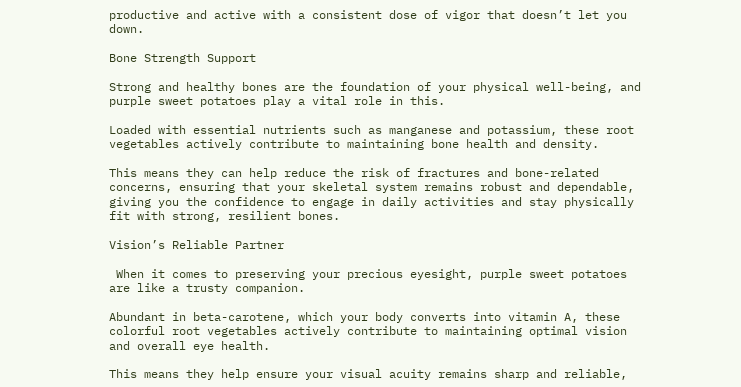productive and active with a consistent dose of vigor that doesn’t let you down.

Bone Strength Support

Strong and healthy bones are the foundation of your physical well-being, and purple sweet potatoes play a vital role in this.

Loaded with essential nutrients such as manganese and potassium, these root vegetables actively contribute to maintaining bone health and density.

This means they can help reduce the risk of fractures and bone-related concerns, ensuring that your skeletal system remains robust and dependable, giving you the confidence to engage in daily activities and stay physically fit with strong, resilient bones.

Vision’s Reliable Partner

 When it comes to preserving your precious eyesight, purple sweet potatoes are like a trusty companion.

Abundant in beta-carotene, which your body converts into vitamin A, these colorful root vegetables actively contribute to maintaining optimal vision and overall eye health.

This means they help ensure your visual acuity remains sharp and reliable,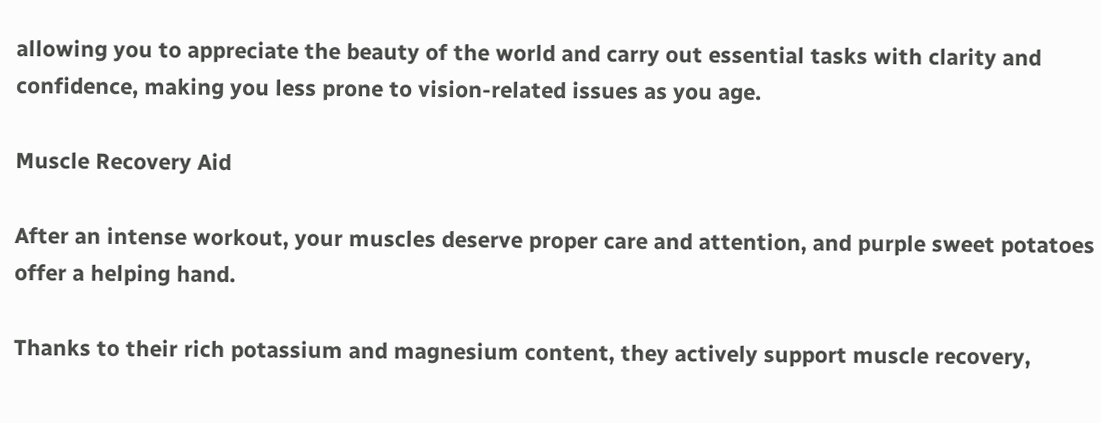allowing you to appreciate the beauty of the world and carry out essential tasks with clarity and confidence, making you less prone to vision-related issues as you age.

Muscle Recovery Aid

After an intense workout, your muscles deserve proper care and attention, and purple sweet potatoes offer a helping hand.

Thanks to their rich potassium and magnesium content, they actively support muscle recovery,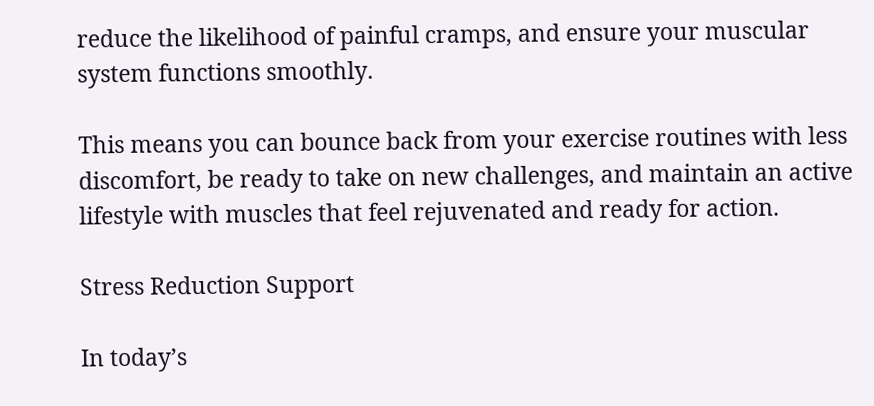reduce the likelihood of painful cramps, and ensure your muscular system functions smoothly.

This means you can bounce back from your exercise routines with less discomfort, be ready to take on new challenges, and maintain an active lifestyle with muscles that feel rejuvenated and ready for action.

Stress Reduction Support

In today’s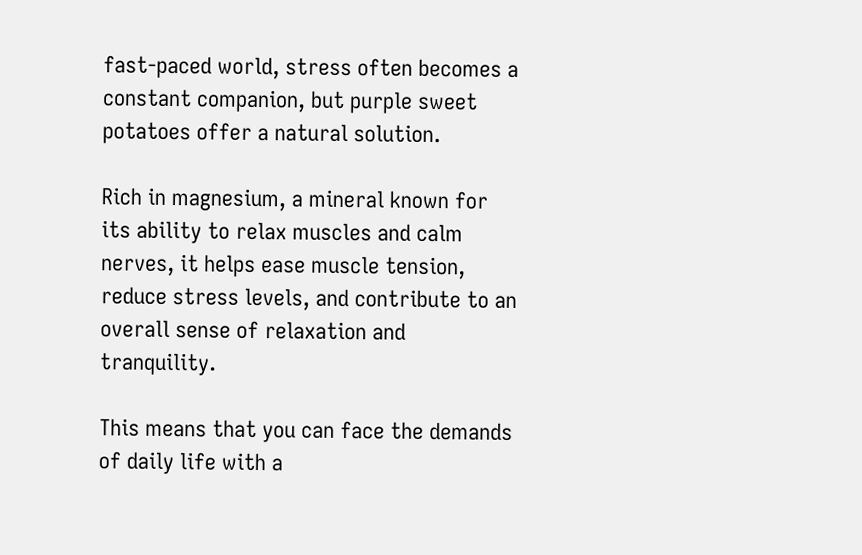fast-paced world, stress often becomes a constant companion, but purple sweet potatoes offer a natural solution.

Rich in magnesium, a mineral known for its ability to relax muscles and calm nerves, it helps ease muscle tension, reduce stress levels, and contribute to an overall sense of relaxation and tranquility.

This means that you can face the demands of daily life with a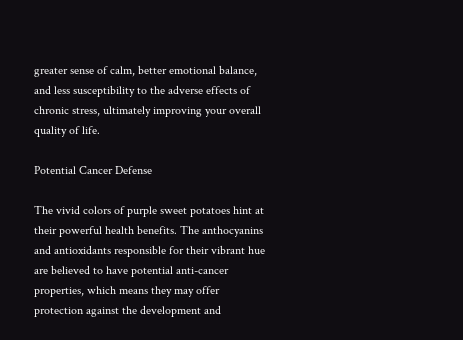greater sense of calm, better emotional balance, and less susceptibility to the adverse effects of chronic stress, ultimately improving your overall quality of life.

Potential Cancer Defense

The vivid colors of purple sweet potatoes hint at their powerful health benefits. The anthocyanins and antioxidants responsible for their vibrant hue are believed to have potential anti-cancer properties, which means they may offer protection against the development and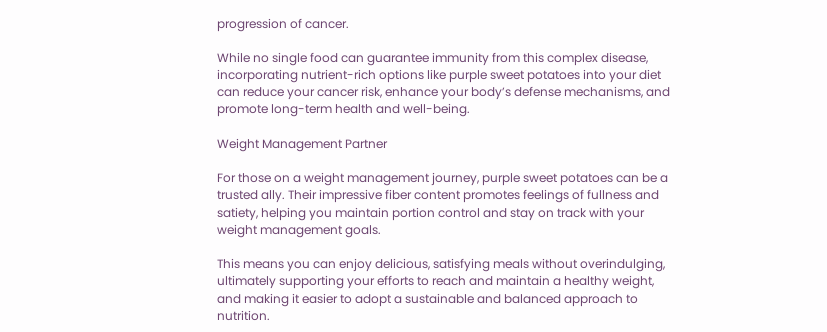progression of cancer.

While no single food can guarantee immunity from this complex disease, incorporating nutrient-rich options like purple sweet potatoes into your diet can reduce your cancer risk, enhance your body’s defense mechanisms, and promote long-term health and well-being.

Weight Management Partner

For those on a weight management journey, purple sweet potatoes can be a trusted ally. Their impressive fiber content promotes feelings of fullness and satiety, helping you maintain portion control and stay on track with your weight management goals.

This means you can enjoy delicious, satisfying meals without overindulging, ultimately supporting your efforts to reach and maintain a healthy weight, and making it easier to adopt a sustainable and balanced approach to nutrition.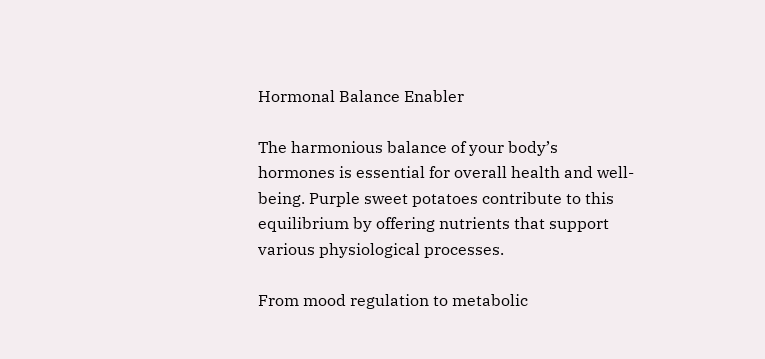Hormonal Balance Enabler

The harmonious balance of your body’s hormones is essential for overall health and well-being. Purple sweet potatoes contribute to this equilibrium by offering nutrients that support various physiological processes.

From mood regulation to metabolic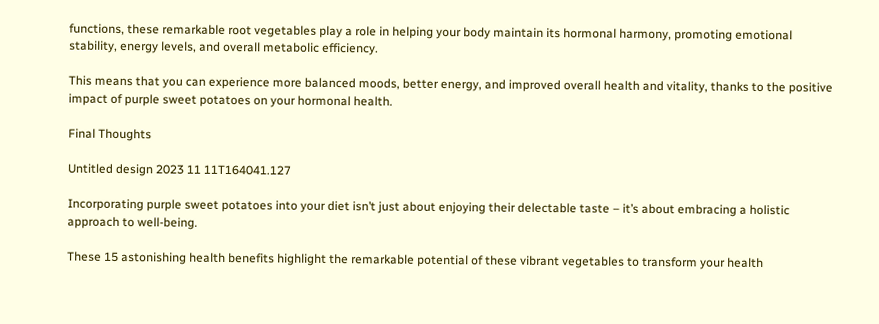functions, these remarkable root vegetables play a role in helping your body maintain its hormonal harmony, promoting emotional stability, energy levels, and overall metabolic efficiency.

This means that you can experience more balanced moods, better energy, and improved overall health and vitality, thanks to the positive impact of purple sweet potatoes on your hormonal health.

Final Thoughts

Untitled design 2023 11 11T164041.127

Incorporating purple sweet potatoes into your diet isn’t just about enjoying their delectable taste – it’s about embracing a holistic approach to well-being.

These 15 astonishing health benefits highlight the remarkable potential of these vibrant vegetables to transform your health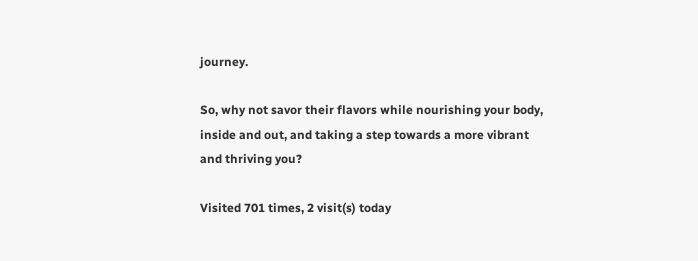journey.

So, why not savor their flavors while nourishing your body, inside and out, and taking a step towards a more vibrant and thriving you?

Visited 701 times, 2 visit(s) today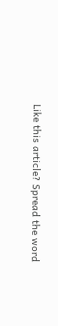Like this article? Spread the word